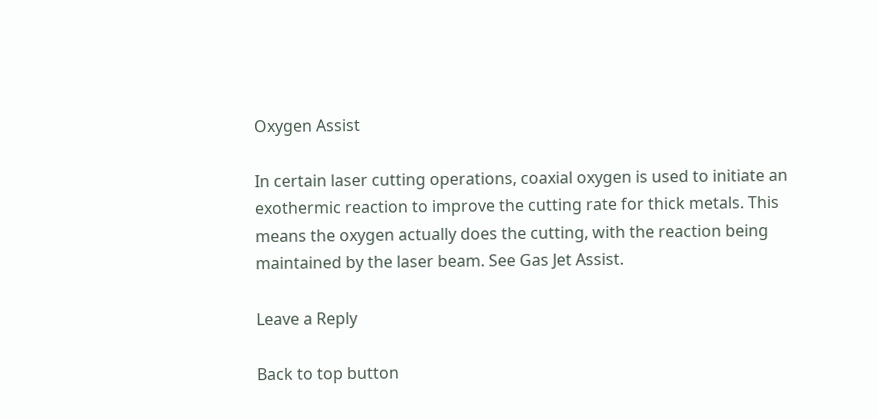Oxygen Assist

In certain laser cutting operations, coaxial oxygen is used to initiate an exothermic reaction to improve the cutting rate for thick metals. This means the oxygen actually does the cutting, with the reaction being maintained by the laser beam. See Gas Jet Assist.

Leave a Reply

Back to top button